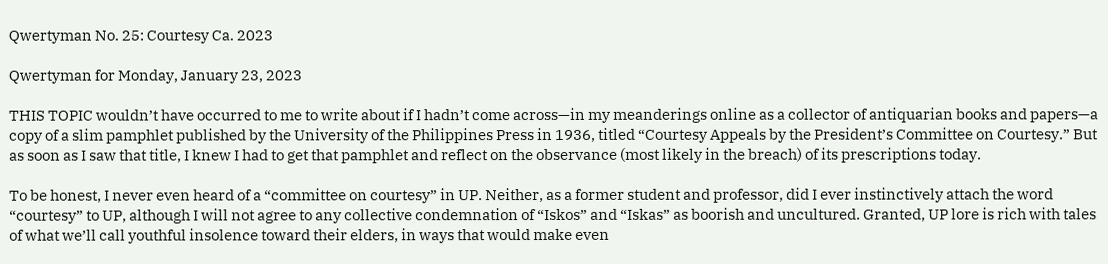Qwertyman No. 25: Courtesy Ca. 2023

Qwertyman for Monday, January 23, 2023

THIS TOPIC wouldn’t have occurred to me to write about if I hadn’t come across—in my meanderings online as a collector of antiquarian books and papers—a copy of a slim pamphlet published by the University of the Philippines Press in 1936, titled “Courtesy Appeals by the President’s Committee on Courtesy.” But as soon as I saw that title, I knew I had to get that pamphlet and reflect on the observance (most likely in the breach) of its prescriptions today.

To be honest, I never even heard of a “committee on courtesy” in UP. Neither, as a former student and professor, did I ever instinctively attach the word “courtesy” to UP, although I will not agree to any collective condemnation of “Iskos” and “Iskas” as boorish and uncultured. Granted, UP lore is rich with tales of what we’ll call youthful insolence toward their elders, in ways that would make even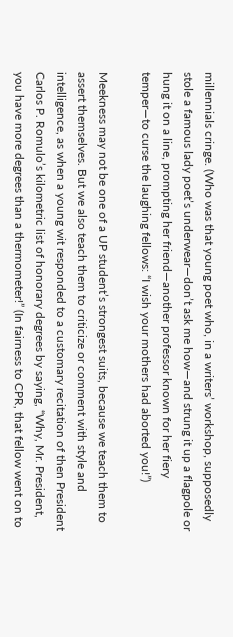millennials cringe. (Who was that young poet who, in a writers’ workshop, supposedly stole a famous lady poet’s underwear—don’t ask me how—and strung it up a flagpole or hung it on a line, prompting her friend—another professor known for her fiery temper—to curse the laughing fellows: “I wish your mothers had aborted you!”)

Meekness may not be one of a UP student’s strongest suits, because we teach them to assert themselves. But we also teach them to criticize or comment with style and intelligence, as when a young wit responded to a customary recitation of then President Carlos P. Romulo’s kilometric list of honorary degrees by saying, “Why, Mr. President, you have more degrees than a thermometer!” (In fairness to CPR, that fellow went on to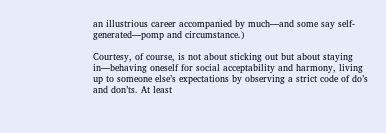an illustrious career accompanied by much—and some say self-generated—pomp and circumstance.)

Courtesy, of course, is not about sticking out but about staying in—behaving oneself for social acceptability and harmony, living up to someone else’s expectations by observing a strict code of do’s and don’ts. At least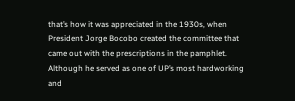that’s how it was appreciated in the 1930s, when President Jorge Bocobo created the committee that came out with the prescriptions in the pamphlet. Although he served as one of UP’s most hardworking and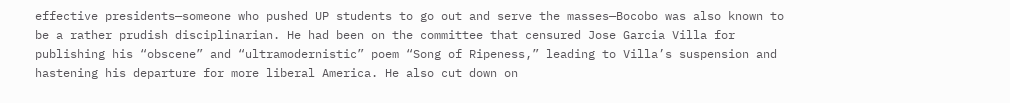effective presidents—someone who pushed UP students to go out and serve the masses—Bocobo was also known to be a rather prudish disciplinarian. He had been on the committee that censured Jose Garcia Villa for publishing his “obscene” and “ultramodernistic” poem “Song of Ripeness,” leading to Villa’s suspension and hastening his departure for more liberal America. He also cut down on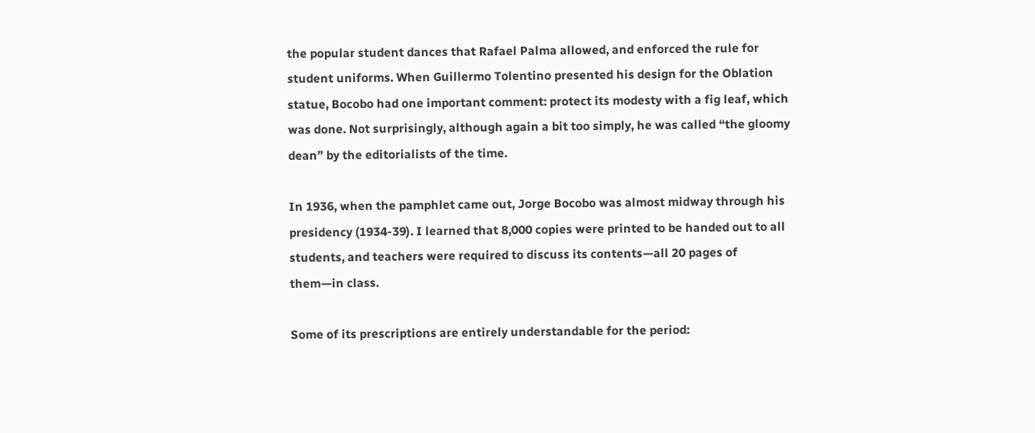the popular student dances that Rafael Palma allowed, and enforced the rule for student uniforms. When Guillermo Tolentino presented his design for the Oblation statue, Bocobo had one important comment: protect its modesty with a fig leaf, which was done. Not surprisingly, although again a bit too simply, he was called “the gloomy dean” by the editorialists of the time.

In 1936, when the pamphlet came out, Jorge Bocobo was almost midway through his presidency (1934-39). I learned that 8,000 copies were printed to be handed out to all students, and teachers were required to discuss its contents—all 20 pages of them—in class.

Some of its prescriptions are entirely understandable for the period: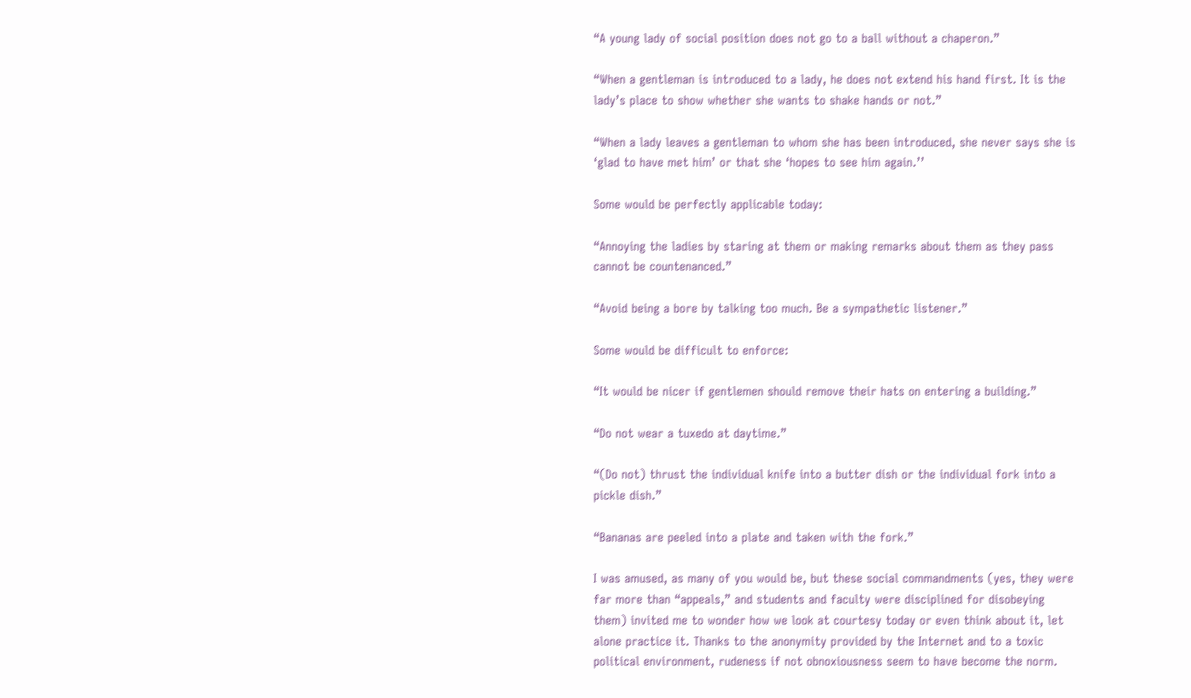“A young lady of social position does not go to a ball without a chaperon.”

“When a gentleman is introduced to a lady, he does not extend his hand first. It is the lady’s place to show whether she wants to shake hands or not.”

“When a lady leaves a gentleman to whom she has been introduced, she never says she is ‘glad to have met him’ or that she ‘hopes to see him again.’’

Some would be perfectly applicable today:

“Annoying the ladies by staring at them or making remarks about them as they pass cannot be countenanced.”

“Avoid being a bore by talking too much. Be a sympathetic listener.”

Some would be difficult to enforce:

“It would be nicer if gentlemen should remove their hats on entering a building.”

“Do not wear a tuxedo at daytime.”

“(Do not) thrust the individual knife into a butter dish or the individual fork into a pickle dish.”

“Bananas are peeled into a plate and taken with the fork.”

I was amused, as many of you would be, but these social commandments (yes, they were far more than “appeals,” and students and faculty were disciplined for disobeying them) invited me to wonder how we look at courtesy today or even think about it, let alone practice it. Thanks to the anonymity provided by the Internet and to a toxic political environment, rudeness if not obnoxiousness seem to have become the norm.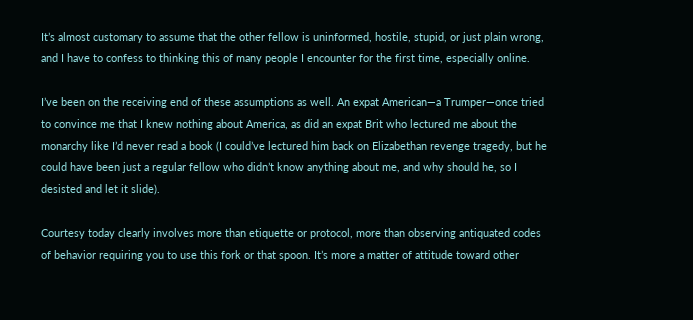It’s almost customary to assume that the other fellow is uninformed, hostile, stupid, or just plain wrong, and I have to confess to thinking this of many people I encounter for the first time, especially online.

I’ve been on the receiving end of these assumptions as well. An expat American—a Trumper—once tried to convince me that I knew nothing about America, as did an expat Brit who lectured me about the monarchy like I’d never read a book (I could’ve lectured him back on Elizabethan revenge tragedy, but he could have been just a regular fellow who didn’t know anything about me, and why should he, so I desisted and let it slide).

Courtesy today clearly involves more than etiquette or protocol, more than observing antiquated codes of behavior requiring you to use this fork or that spoon. It’s more a matter of attitude toward other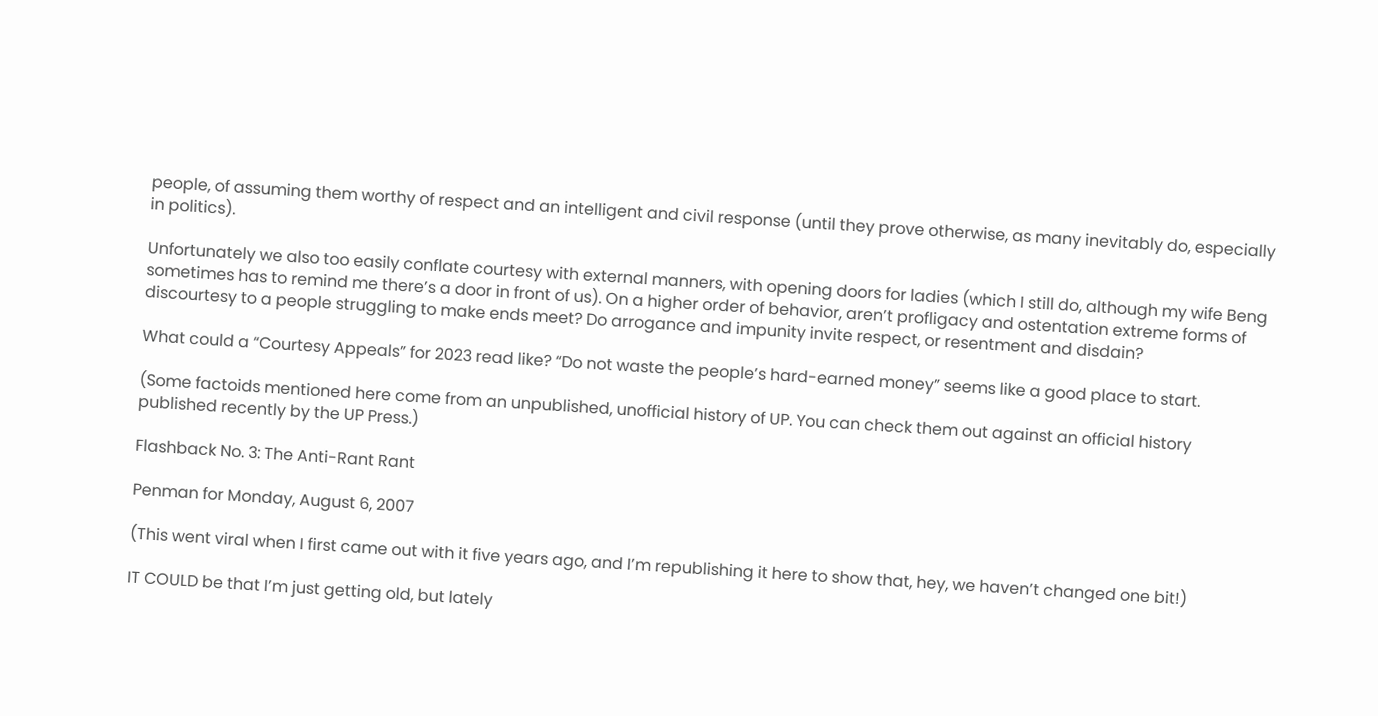people, of assuming them worthy of respect and an intelligent and civil response (until they prove otherwise, as many inevitably do, especially in politics).

Unfortunately we also too easily conflate courtesy with external manners, with opening doors for ladies (which I still do, although my wife Beng sometimes has to remind me there’s a door in front of us). On a higher order of behavior, aren’t profligacy and ostentation extreme forms of discourtesy to a people struggling to make ends meet? Do arrogance and impunity invite respect, or resentment and disdain?

What could a “Courtesy Appeals” for 2023 read like? “Do not waste the people’s hard-earned money” seems like a good place to start.

(Some factoids mentioned here come from an unpublished, unofficial history of UP. You can check them out against an official history published recently by the UP Press.)

Flashback No. 3: The Anti-Rant Rant

Penman for Monday, August 6, 2007

(This went viral when I first came out with it five years ago, and I’m republishing it here to show that, hey, we haven’t changed one bit!)

IT COULD be that I’m just getting old, but lately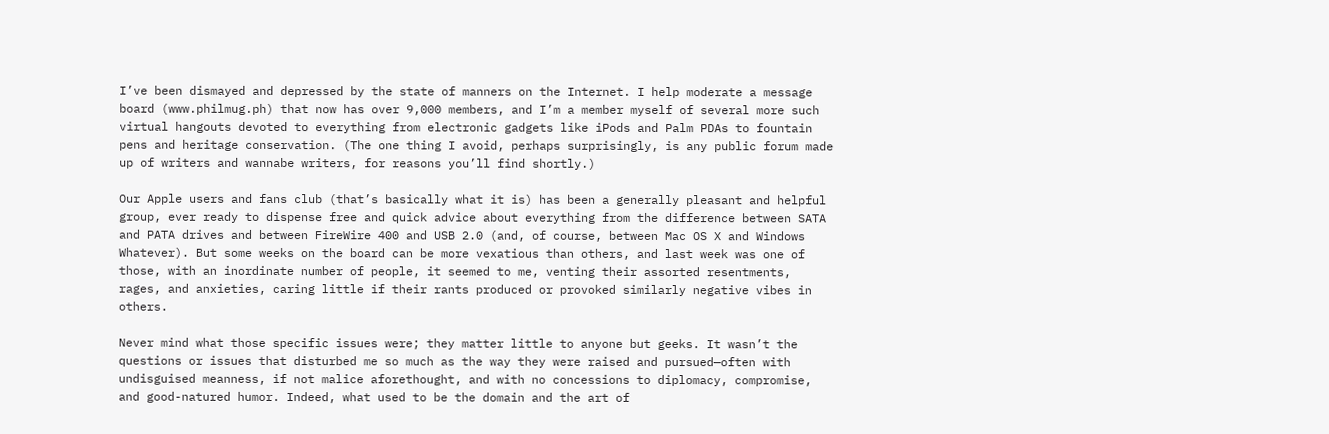I’ve been dismayed and depressed by the state of manners on the Internet. I help moderate a message board (www.philmug.ph) that now has over 9,000 members, and I’m a member myself of several more such virtual hangouts devoted to everything from electronic gadgets like iPods and Palm PDAs to fountain pens and heritage conservation. (The one thing I avoid, perhaps surprisingly, is any public forum made up of writers and wannabe writers, for reasons you’ll find shortly.)

Our Apple users and fans club (that’s basically what it is) has been a generally pleasant and helpful group, ever ready to dispense free and quick advice about everything from the difference between SATA and PATA drives and between FireWire 400 and USB 2.0 (and, of course, between Mac OS X and Windows Whatever). But some weeks on the board can be more vexatious than others, and last week was one of those, with an inordinate number of people, it seemed to me, venting their assorted resentments, rages, and anxieties, caring little if their rants produced or provoked similarly negative vibes in others.

Never mind what those specific issues were; they matter little to anyone but geeks. It wasn’t the questions or issues that disturbed me so much as the way they were raised and pursued—often with undisguised meanness, if not malice aforethought, and with no concessions to diplomacy, compromise, and good-natured humor. Indeed, what used to be the domain and the art of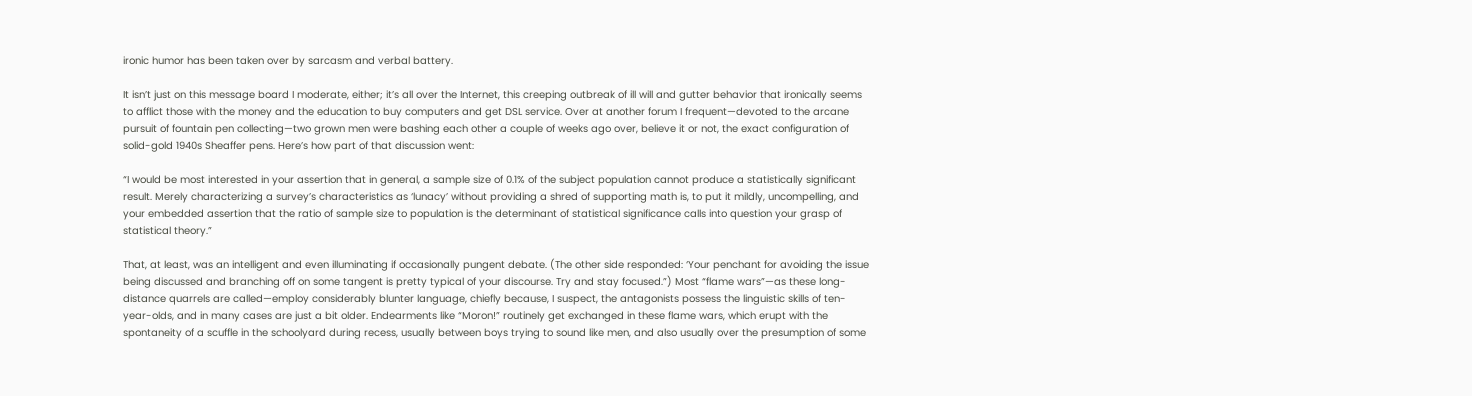ironic humor has been taken over by sarcasm and verbal battery.

It isn’t just on this message board I moderate, either; it’s all over the Internet, this creeping outbreak of ill will and gutter behavior that ironically seems to afflict those with the money and the education to buy computers and get DSL service. Over at another forum I frequent—devoted to the arcane pursuit of fountain pen collecting—two grown men were bashing each other a couple of weeks ago over, believe it or not, the exact configuration of solid-gold 1940s Sheaffer pens. Here’s how part of that discussion went:

“I would be most interested in your assertion that in general, a sample size of 0.1% of the subject population cannot produce a statistically significant result. Merely characterizing a survey’s characteristics as ‘lunacy’ without providing a shred of supporting math is, to put it mildly, uncompelling, and your embedded assertion that the ratio of sample size to population is the determinant of statistical significance calls into question your grasp of statistical theory.”

That, at least, was an intelligent and even illuminating if occasionally pungent debate. (The other side responded: ‘Your penchant for avoiding the issue being discussed and branching off on some tangent is pretty typical of your discourse. Try and stay focused.”) Most “flame wars”—as these long-distance quarrels are called—employ considerably blunter language, chiefly because, I suspect, the antagonists possess the linguistic skills of ten-year-olds, and in many cases are just a bit older. Endearments like “Moron!” routinely get exchanged in these flame wars, which erupt with the spontaneity of a scuffle in the schoolyard during recess, usually between boys trying to sound like men, and also usually over the presumption of some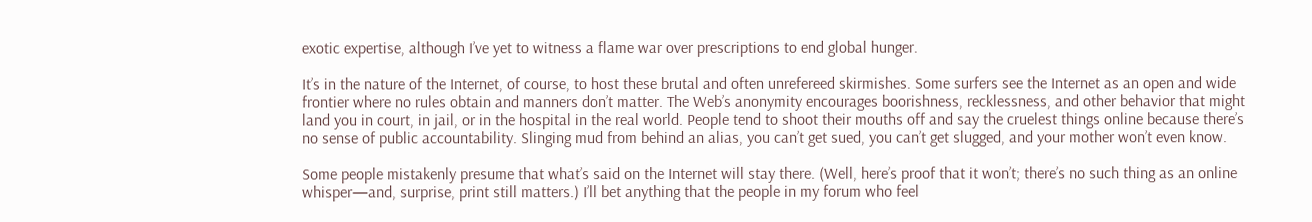exotic expertise, although I’ve yet to witness a flame war over prescriptions to end global hunger.

It’s in the nature of the Internet, of course, to host these brutal and often unrefereed skirmishes. Some surfers see the Internet as an open and wide frontier where no rules obtain and manners don’t matter. The Web’s anonymity encourages boorishness, recklessness, and other behavior that might land you in court, in jail, or in the hospital in the real world. People tend to shoot their mouths off and say the cruelest things online because there’s no sense of public accountability. Slinging mud from behind an alias, you can’t get sued, you can’t get slugged, and your mother won’t even know.

Some people mistakenly presume that what’s said on the Internet will stay there. (Well, here’s proof that it won’t; there’s no such thing as an online whisper—and, surprise, print still matters.) I’ll bet anything that the people in my forum who feel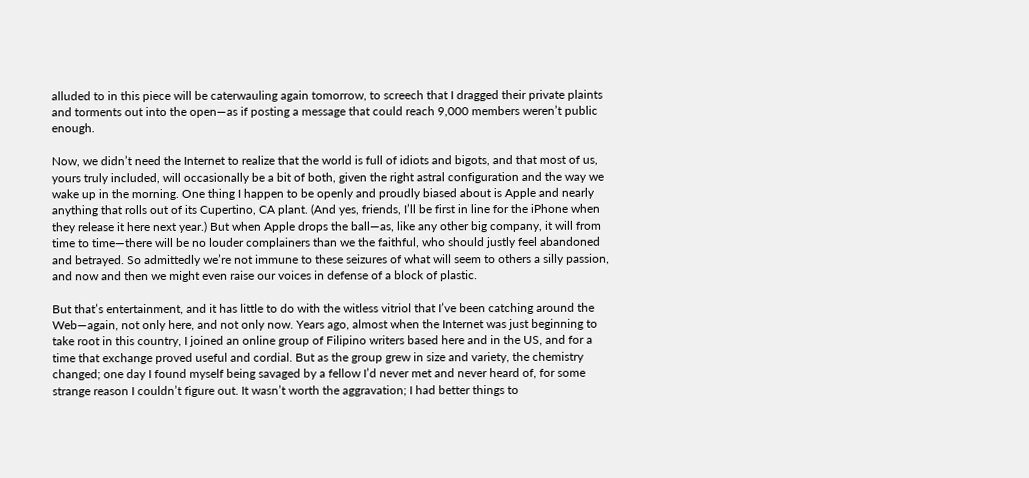alluded to in this piece will be caterwauling again tomorrow, to screech that I dragged their private plaints and torments out into the open—as if posting a message that could reach 9,000 members weren’t public enough.

Now, we didn’t need the Internet to realize that the world is full of idiots and bigots, and that most of us, yours truly included, will occasionally be a bit of both, given the right astral configuration and the way we wake up in the morning. One thing I happen to be openly and proudly biased about is Apple and nearly anything that rolls out of its Cupertino, CA plant. (And yes, friends, I’ll be first in line for the iPhone when they release it here next year.) But when Apple drops the ball—as, like any other big company, it will from time to time—there will be no louder complainers than we the faithful, who should justly feel abandoned and betrayed. So admittedly we’re not immune to these seizures of what will seem to others a silly passion, and now and then we might even raise our voices in defense of a block of plastic.

But that’s entertainment, and it has little to do with the witless vitriol that I’ve been catching around the Web—again, not only here, and not only now. Years ago, almost when the Internet was just beginning to take root in this country, I joined an online group of Filipino writers based here and in the US, and for a time that exchange proved useful and cordial. But as the group grew in size and variety, the chemistry changed; one day I found myself being savaged by a fellow I’d never met and never heard of, for some strange reason I couldn’t figure out. It wasn’t worth the aggravation; I had better things to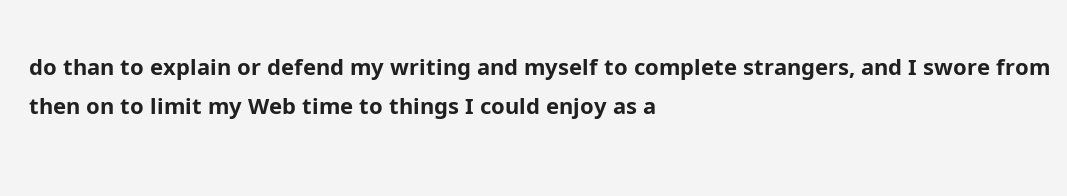do than to explain or defend my writing and myself to complete strangers, and I swore from then on to limit my Web time to things I could enjoy as a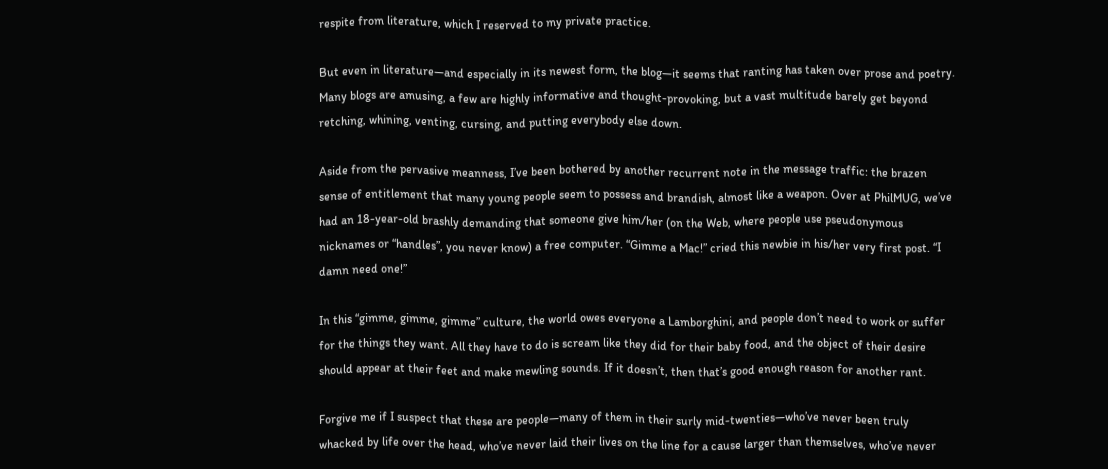respite from literature, which I reserved to my private practice.

But even in literature—and especially in its newest form, the blog—it seems that ranting has taken over prose and poetry. Many blogs are amusing, a few are highly informative and thought-provoking, but a vast multitude barely get beyond retching, whining, venting, cursing, and putting everybody else down.

Aside from the pervasive meanness, I’ve been bothered by another recurrent note in the message traffic: the brazen sense of entitlement that many young people seem to possess and brandish, almost like a weapon. Over at PhilMUG, we’ve had an 18-year-old brashly demanding that someone give him/her (on the Web, where people use pseudonymous nicknames or “handles”, you never know) a free computer. “Gimme a Mac!” cried this newbie in his/her very first post. “I damn need one!”

In this “gimme, gimme, gimme” culture, the world owes everyone a Lamborghini, and people don’t need to work or suffer for the things they want. All they have to do is scream like they did for their baby food, and the object of their desire should appear at their feet and make mewling sounds. If it doesn’t, then that’s good enough reason for another rant.

Forgive me if I suspect that these are people—many of them in their surly mid-twenties—who’ve never been truly whacked by life over the head, who’ve never laid their lives on the line for a cause larger than themselves, who’ve never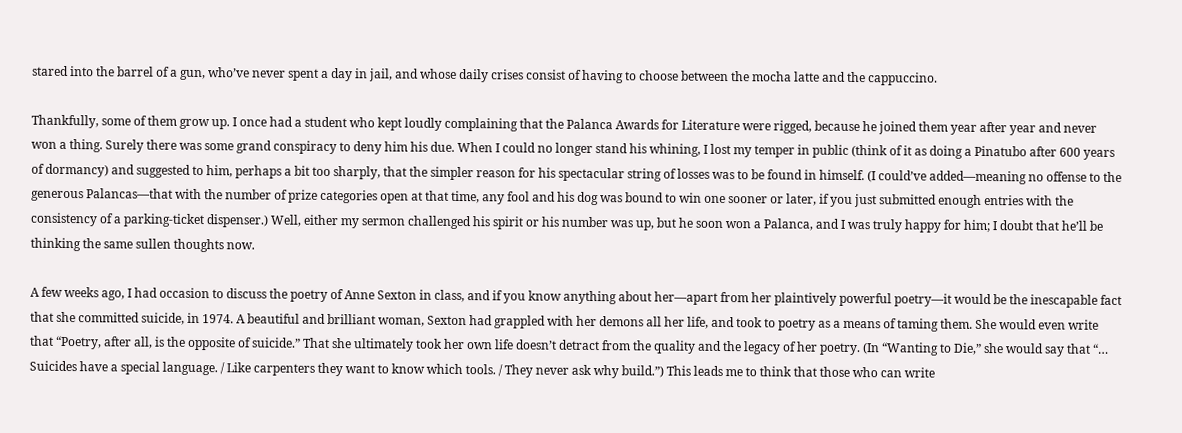stared into the barrel of a gun, who’ve never spent a day in jail, and whose daily crises consist of having to choose between the mocha latte and the cappuccino.

Thankfully, some of them grow up. I once had a student who kept loudly complaining that the Palanca Awards for Literature were rigged, because he joined them year after year and never won a thing. Surely there was some grand conspiracy to deny him his due. When I could no longer stand his whining, I lost my temper in public (think of it as doing a Pinatubo after 600 years of dormancy) and suggested to him, perhaps a bit too sharply, that the simpler reason for his spectacular string of losses was to be found in himself. (I could’ve added—meaning no offense to the generous Palancas—that with the number of prize categories open at that time, any fool and his dog was bound to win one sooner or later, if you just submitted enough entries with the consistency of a parking-ticket dispenser.) Well, either my sermon challenged his spirit or his number was up, but he soon won a Palanca, and I was truly happy for him; I doubt that he’ll be thinking the same sullen thoughts now.

A few weeks ago, I had occasion to discuss the poetry of Anne Sexton in class, and if you know anything about her—apart from her plaintively powerful poetry—it would be the inescapable fact that she committed suicide, in 1974. A beautiful and brilliant woman, Sexton had grappled with her demons all her life, and took to poetry as a means of taming them. She would even write that “Poetry, after all, is the opposite of suicide.” That she ultimately took her own life doesn’t detract from the quality and the legacy of her poetry. (In “Wanting to Die,” she would say that “… Suicides have a special language. / Like carpenters they want to know which tools. / They never ask why build.”) This leads me to think that those who can write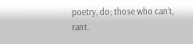poetry, do; those who can’t, rant.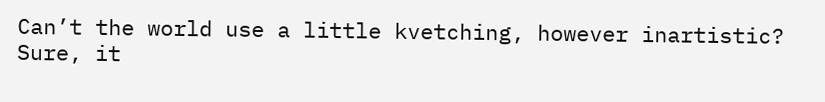Can’t the world use a little kvetching, however inartistic? Sure, it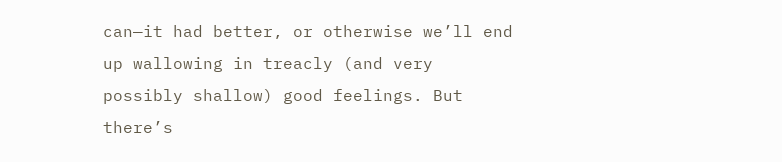can—it had better, or otherwise we’ll end up wallowing in treacly (and very possibly shallow) good feelings. But there’s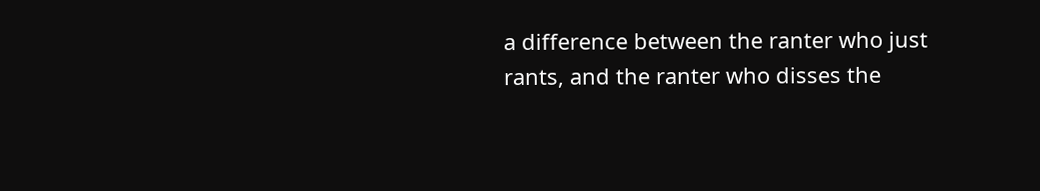a difference between the ranter who just rants, and the ranter who disses the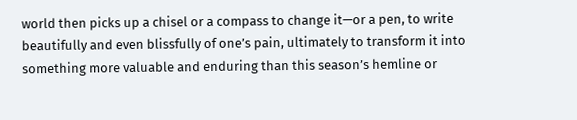world then picks up a chisel or a compass to change it—or a pen, to write beautifully and even blissfully of one’s pain, ultimately to transform it into something more valuable and enduring than this season’s hemline or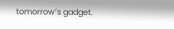tomorrow’s gadget.